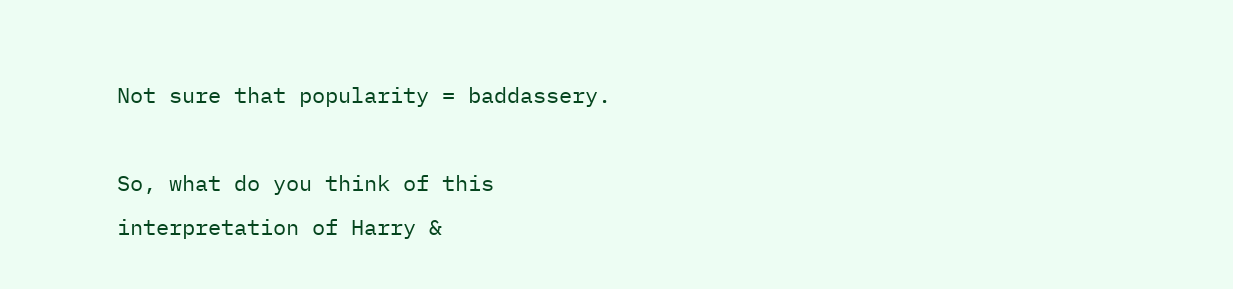Not sure that popularity = baddassery.

So, what do you think of this interpretation of Harry &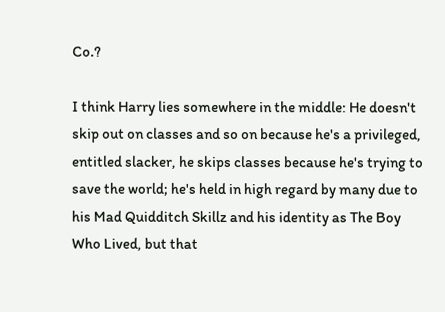Co.?

I think Harry lies somewhere in the middle: He doesn't skip out on classes and so on because he's a privileged, entitled slacker, he skips classes because he's trying to save the world; he's held in high regard by many due to his Mad Quidditch Skillz and his identity as The Boy Who Lived, but that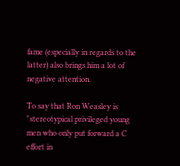fame (especially in regards to the latter) also brings him a lot of negative attention.

To say that Ron Weasley is "stereotypical privileged young men who only put forward a C effort in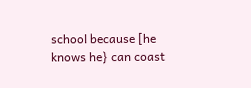school because [he knows he} can coast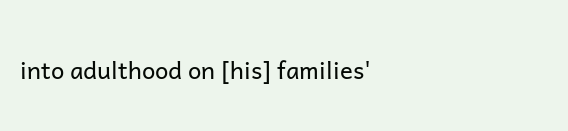into adulthood on [his] families'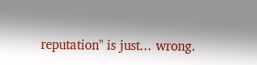reputation" is just... wrong.